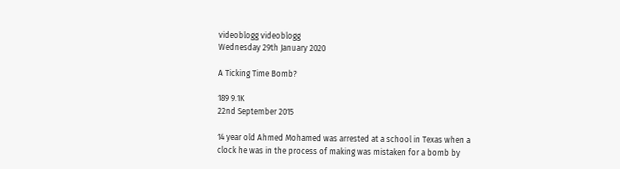videoblogg videoblogg
Wednesday 29th January 2020

A Ticking Time Bomb?

189 9.1K
22nd September 2015

14 year old Ahmed Mohamed was arrested at a school in Texas when a clock he was in the process of making was mistaken for a bomb by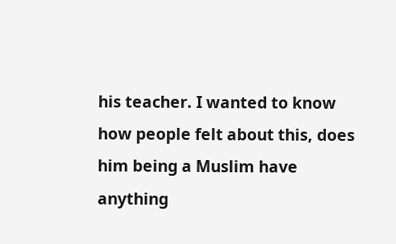his teacher. I wanted to know how people felt about this, does him being a Muslim have anything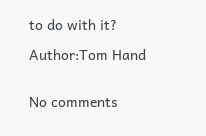to do with it?

Author:Tom Hand


No comments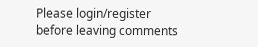Please login/register before leaving comments